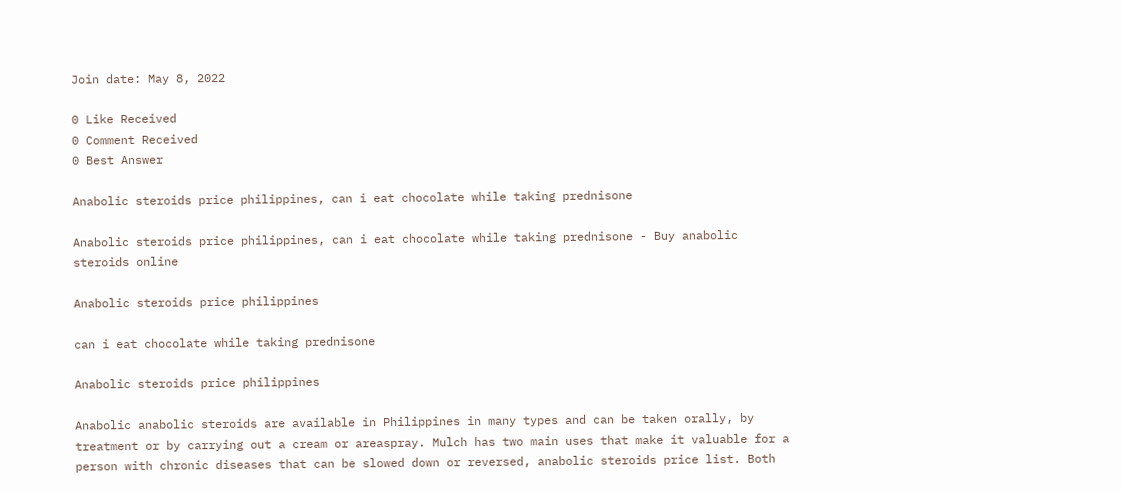Join date: May 8, 2022

0 Like Received
0 Comment Received
0 Best Answer

Anabolic steroids price philippines, can i eat chocolate while taking prednisone

Anabolic steroids price philippines, can i eat chocolate while taking prednisone - Buy anabolic steroids online

Anabolic steroids price philippines

can i eat chocolate while taking prednisone

Anabolic steroids price philippines

Anabolic anabolic steroids are available in Philippines in many types and can be taken orally, by treatment or by carrying out a cream or areaspray. Mulch has two main uses that make it valuable for a person with chronic diseases that can be slowed down or reversed, anabolic steroids price list. Both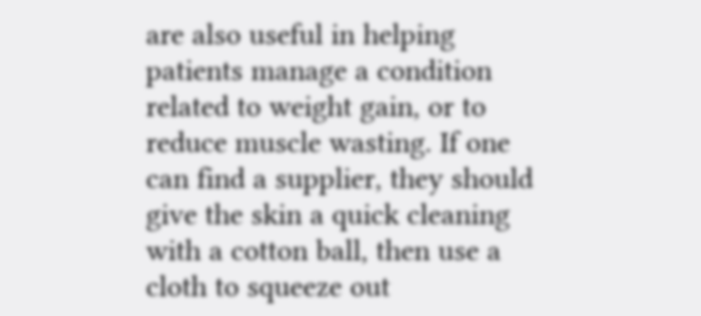are also useful in helping patients manage a condition related to weight gain, or to reduce muscle wasting. If one can find a supplier, they should give the skin a quick cleaning with a cotton ball, then use a cloth to squeeze out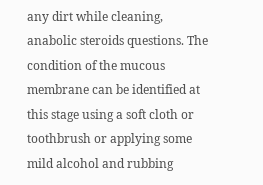any dirt while cleaning, anabolic steroids questions. The condition of the mucous membrane can be identified at this stage using a soft cloth or toothbrush or applying some mild alcohol and rubbing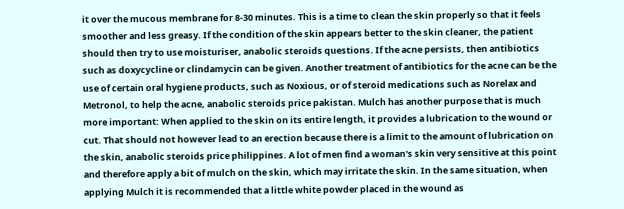it over the mucous membrane for 8-30 minutes. This is a time to clean the skin properly so that it feels smoother and less greasy. If the condition of the skin appears better to the skin cleaner, the patient should then try to use moisturiser, anabolic steroids questions. If the acne persists, then antibiotics such as doxycycline or clindamycin can be given. Another treatment of antibiotics for the acne can be the use of certain oral hygiene products, such as Noxious, or of steroid medications such as Norelax and Metronol, to help the acne, anabolic steroids price pakistan. Mulch has another purpose that is much more important: When applied to the skin on its entire length, it provides a lubrication to the wound or cut. That should not however lead to an erection because there is a limit to the amount of lubrication on the skin, anabolic steroids price philippines. A lot of men find a woman's skin very sensitive at this point and therefore apply a bit of mulch on the skin, which may irritate the skin. In the same situation, when applying Mulch it is recommended that a little white powder placed in the wound as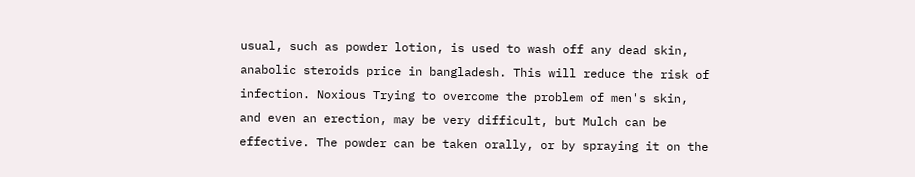usual, such as powder lotion, is used to wash off any dead skin, anabolic steroids price in bangladesh. This will reduce the risk of infection. Noxious Trying to overcome the problem of men's skin, and even an erection, may be very difficult, but Mulch can be effective. The powder can be taken orally, or by spraying it on the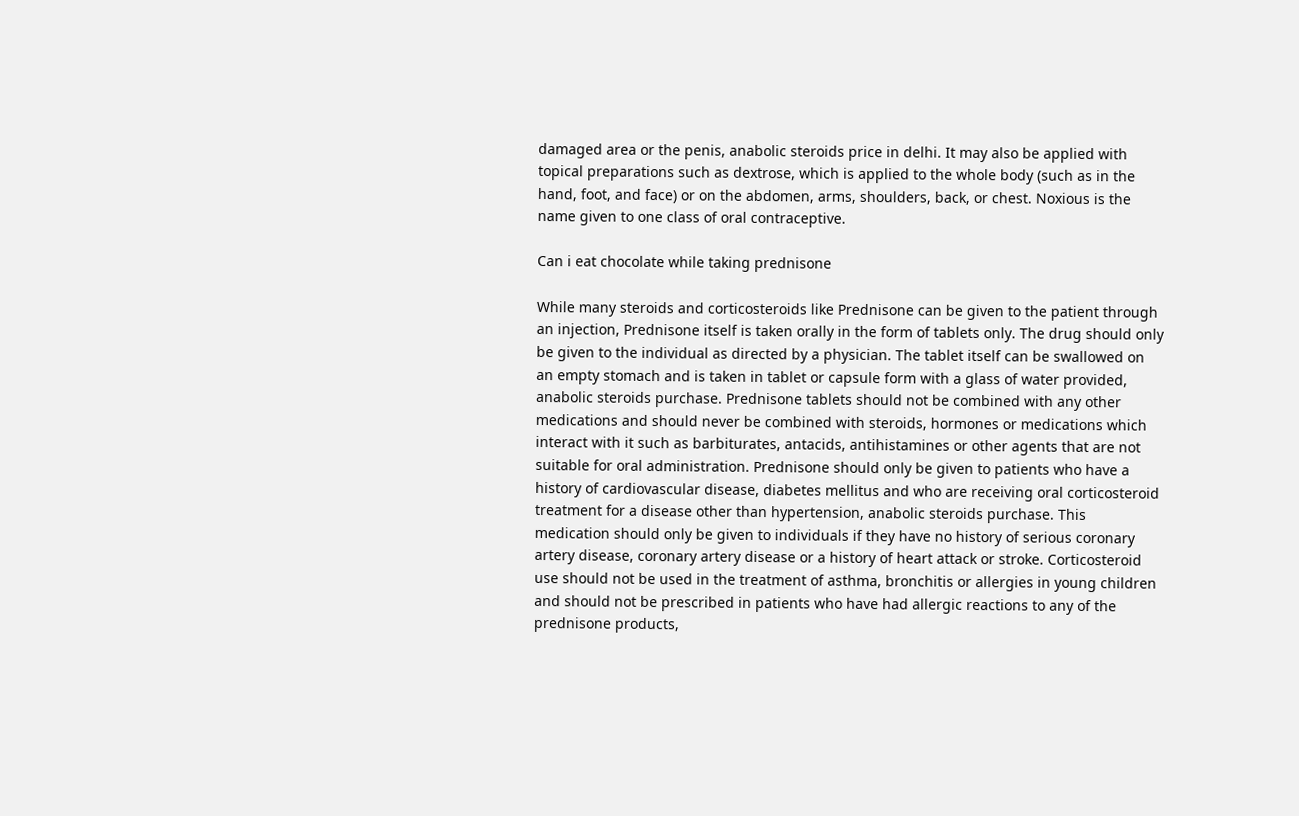damaged area or the penis, anabolic steroids price in delhi. It may also be applied with topical preparations such as dextrose, which is applied to the whole body (such as in the hand, foot, and face) or on the abdomen, arms, shoulders, back, or chest. Noxious is the name given to one class of oral contraceptive.

Can i eat chocolate while taking prednisone

While many steroids and corticosteroids like Prednisone can be given to the patient through an injection, Prednisone itself is taken orally in the form of tablets only. The drug should only be given to the individual as directed by a physician. The tablet itself can be swallowed on an empty stomach and is taken in tablet or capsule form with a glass of water provided, anabolic steroids purchase. Prednisone tablets should not be combined with any other medications and should never be combined with steroids, hormones or medications which interact with it such as barbiturates, antacids, antihistamines or other agents that are not suitable for oral administration. Prednisone should only be given to patients who have a history of cardiovascular disease, diabetes mellitus and who are receiving oral corticosteroid treatment for a disease other than hypertension, anabolic steroids purchase. This medication should only be given to individuals if they have no history of serious coronary artery disease, coronary artery disease or a history of heart attack or stroke. Corticosteroid use should not be used in the treatment of asthma, bronchitis or allergies in young children and should not be prescribed in patients who have had allergic reactions to any of the prednisone products,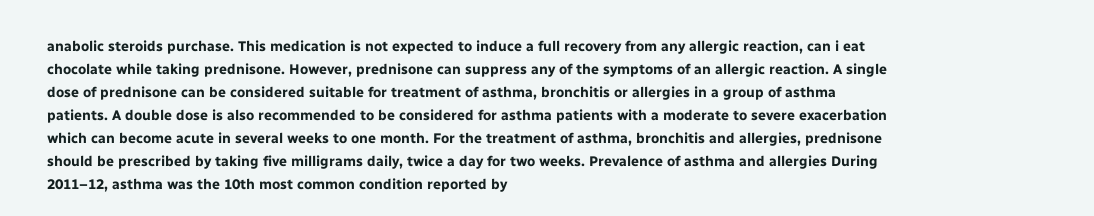anabolic steroids purchase. This medication is not expected to induce a full recovery from any allergic reaction, can i eat chocolate while taking prednisone. However, prednisone can suppress any of the symptoms of an allergic reaction. A single dose of prednisone can be considered suitable for treatment of asthma, bronchitis or allergies in a group of asthma patients. A double dose is also recommended to be considered for asthma patients with a moderate to severe exacerbation which can become acute in several weeks to one month. For the treatment of asthma, bronchitis and allergies, prednisone should be prescribed by taking five milligrams daily, twice a day for two weeks. Prevalence of asthma and allergies During 2011–12, asthma was the 10th most common condition reported by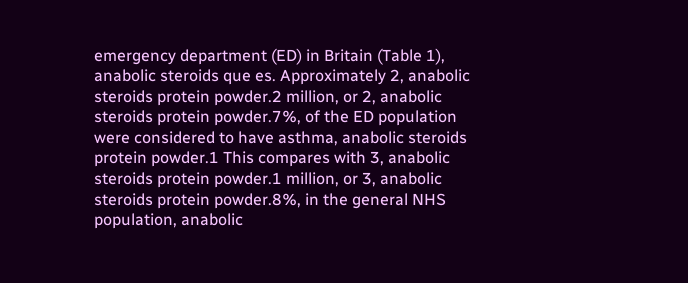emergency department (ED) in Britain (Table 1), anabolic steroids que es. Approximately 2, anabolic steroids protein powder.2 million, or 2, anabolic steroids protein powder.7%, of the ED population were considered to have asthma, anabolic steroids protein powder.1 This compares with 3, anabolic steroids protein powder.1 million, or 3, anabolic steroids protein powder.8%, in the general NHS population, anabolic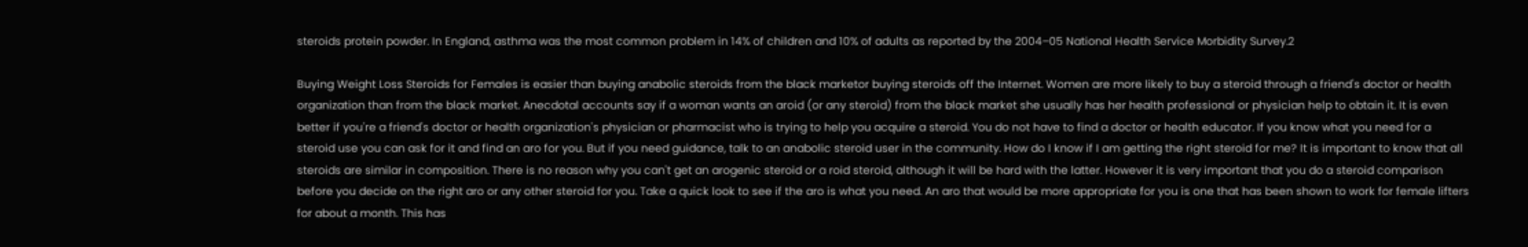steroids protein powder. In England, asthma was the most common problem in 14% of children and 10% of adults as reported by the 2004–05 National Health Service Morbidity Survey.2

Buying Weight Loss Steroids for Females is easier than buying anabolic steroids from the black marketor buying steroids off the Internet. Women are more likely to buy a steroid through a friend's doctor or health organization than from the black market. Anecdotal accounts say if a woman wants an aroid (or any steroid) from the black market she usually has her health professional or physician help to obtain it. It is even better if you're a friend's doctor or health organization's physician or pharmacist who is trying to help you acquire a steroid. You do not have to find a doctor or health educator. If you know what you need for a steroid use you can ask for it and find an aro for you. But if you need guidance, talk to an anabolic steroid user in the community. How do I know if I am getting the right steroid for me? It is important to know that all steroids are similar in composition. There is no reason why you can't get an arogenic steroid or a roid steroid, although it will be hard with the latter. However it is very important that you do a steroid comparison before you decide on the right aro or any other steroid for you. Take a quick look to see if the aro is what you need. An aro that would be more appropriate for you is one that has been shown to work for female lifters for about a month. This has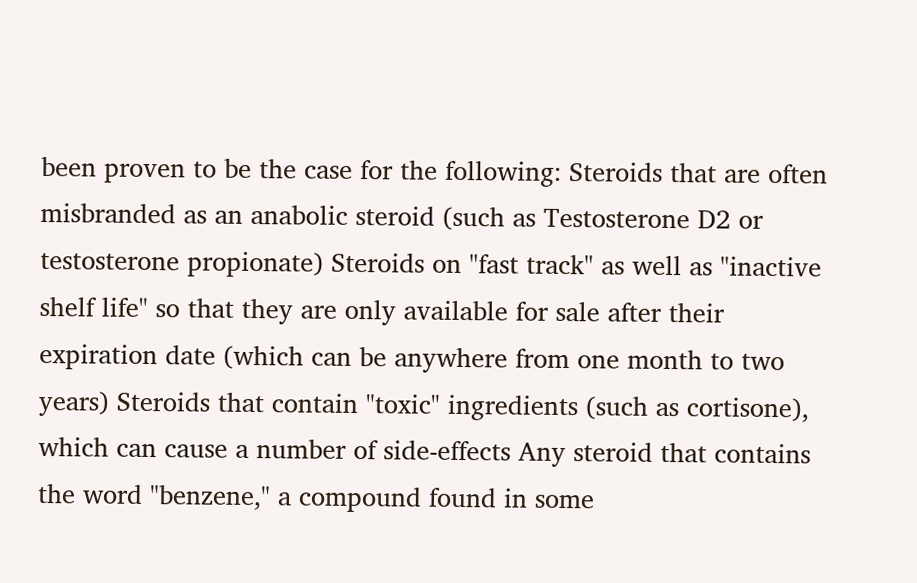been proven to be the case for the following: Steroids that are often misbranded as an anabolic steroid (such as Testosterone D2 or testosterone propionate) Steroids on "fast track" as well as "inactive shelf life" so that they are only available for sale after their expiration date (which can be anywhere from one month to two years) Steroids that contain "toxic" ingredients (such as cortisone), which can cause a number of side-effects Any steroid that contains the word "benzene," a compound found in some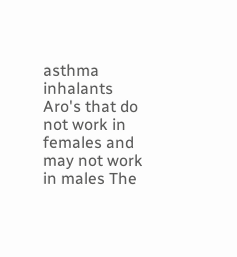asthma inhalants Aro's that do not work in females and may not work in males The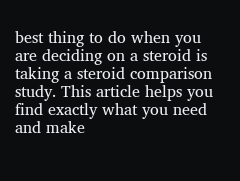best thing to do when you are deciding on a steroid is taking a steroid comparison study. This article helps you find exactly what you need and make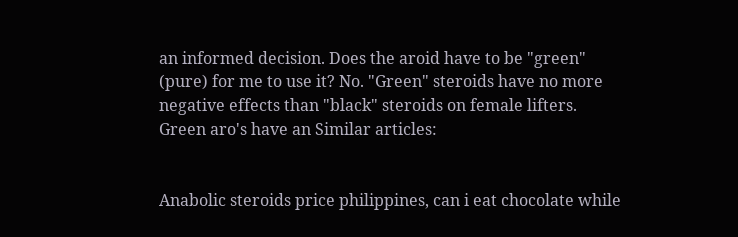an informed decision. Does the aroid have to be "green" (pure) for me to use it? No. "Green" steroids have no more negative effects than "black" steroids on female lifters. Green aro's have an Similar articles:


Anabolic steroids price philippines, can i eat chocolate while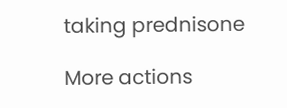taking prednisone

More actions